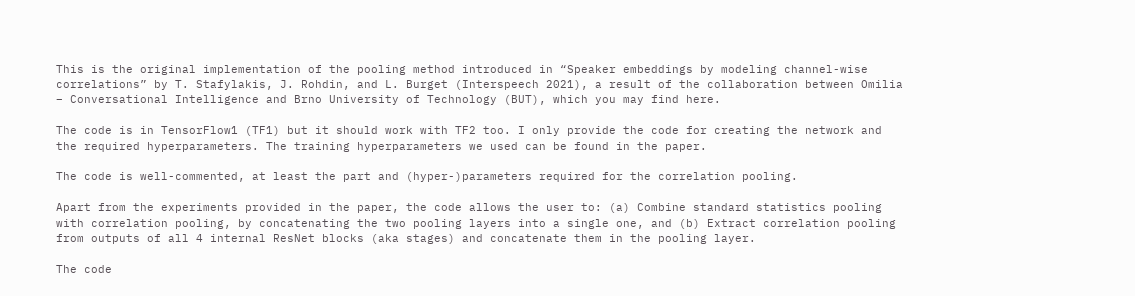This is the original implementation of the pooling method introduced in “Speaker embeddings by modeling channel-wise correlations” by T. Stafylakis, J. Rohdin, and L. Burget (Interspeech 2021), a result of the collaboration between Omilia – Conversational Intelligence and Brno University of Technology (BUT), which you may find here.

The code is in TensorFlow1 (TF1) but it should work with TF2 too. I only provide the code for creating the network and the required hyperparameters. The training hyperparameters we used can be found in the paper.

The code is well-commented, at least the part and (hyper-)parameters required for the correlation pooling.

Apart from the experiments provided in the paper, the code allows the user to: (a) Combine standard statistics pooling with correlation pooling, by concatenating the two pooling layers into a single one, and (b) Extract correlation pooling from outputs of all 4 internal ResNet blocks (aka stages) and concatenate them in the pooling layer.

The code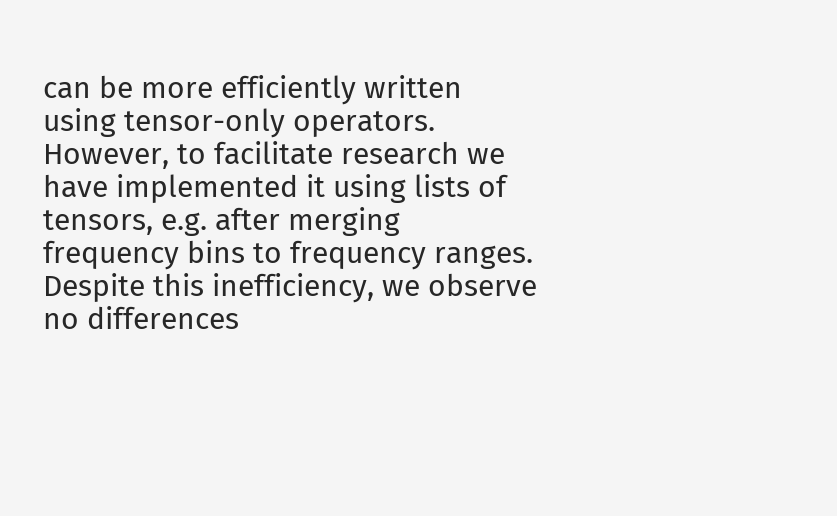can be more efficiently written using tensor-only operators. However, to facilitate research we have implemented it using lists of tensors, e.g. after merging frequency bins to frequency ranges. Despite this inefficiency, we observe no differences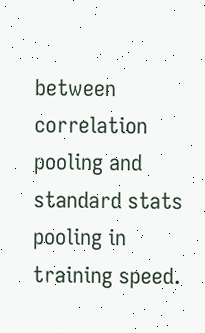between correlation pooling and standard stats pooling in training speed.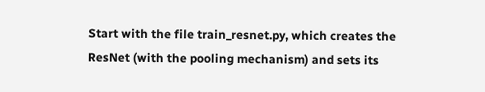Start with the file train_resnet.py, which creates the ResNet (with the pooling mechanism) and sets its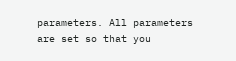parameters. All parameters are set so that you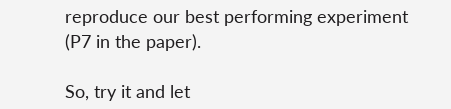reproduce our best performing experiment (P7 in the paper).

So, try it and let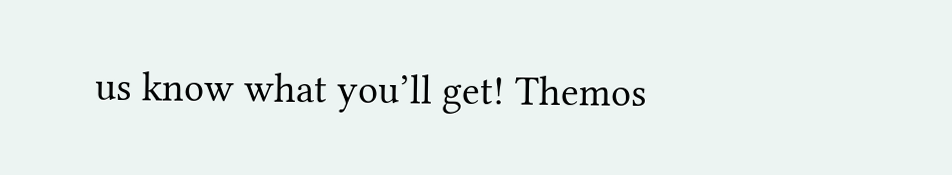us know what you’ll get! Themos